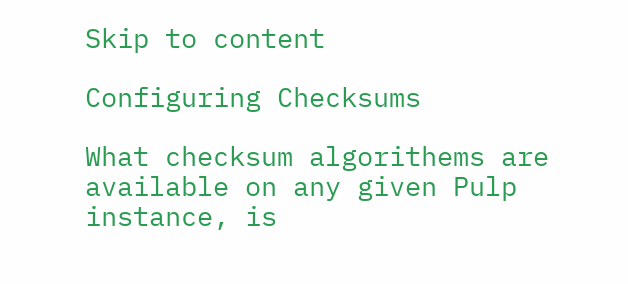Skip to content

Configuring Checksums

What checksum algorithems are available on any given Pulp instance, is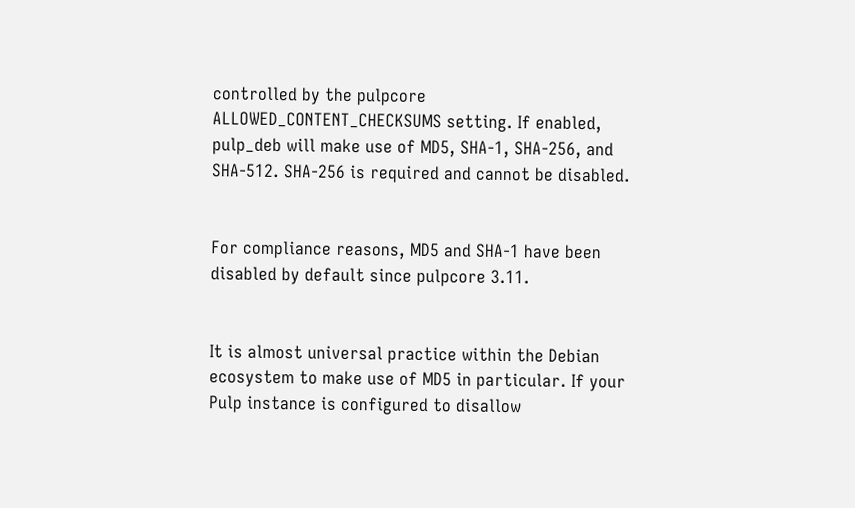controlled by the pulpcore ALLOWED_CONTENT_CHECKSUMS setting. If enabled, pulp_deb will make use of MD5, SHA-1, SHA-256, and SHA-512. SHA-256 is required and cannot be disabled.


For compliance reasons, MD5 and SHA-1 have been disabled by default since pulpcore 3.11.


It is almost universal practice within the Debian ecosystem to make use of MD5 in particular. If your Pulp instance is configured to disallow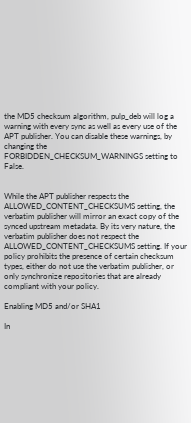the MD5 checksum algorithm, pulp_deb will log a warning with every sync as well as every use of the APT publisher. You can disable these warnings, by changing the FORBIDDEN_CHECKSUM_WARNINGS setting to False.


While the APT publisher respects the ALLOWED_CONTENT_CHECKSUMS setting, the verbatim publisher will mirror an exact copy of the synced upstream metadata. By its very nature, the verbatim publisher does not respect the ALLOWED_CONTENT_CHECKSUMS setting. If your policy prohibits the presence of certain checksum types, either do not use the verbatim publisher, or only synchronize repositories that are already compliant with your policy.

Enabling MD5 and/or SHA1

In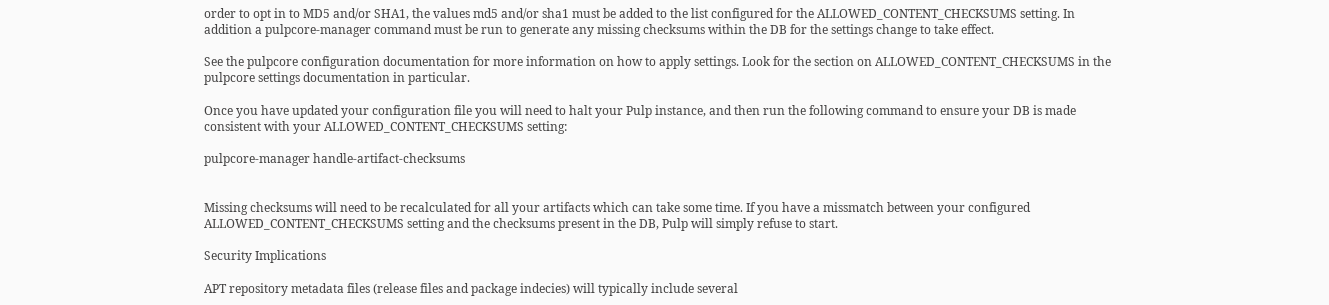order to opt in to MD5 and/or SHA1, the values md5 and/or sha1 must be added to the list configured for the ALLOWED_CONTENT_CHECKSUMS setting. In addition a pulpcore-manager command must be run to generate any missing checksums within the DB for the settings change to take effect.

See the pulpcore configuration documentation for more information on how to apply settings. Look for the section on ALLOWED_CONTENT_CHECKSUMS in the pulpcore settings documentation in particular.

Once you have updated your configuration file you will need to halt your Pulp instance, and then run the following command to ensure your DB is made consistent with your ALLOWED_CONTENT_CHECKSUMS setting:

pulpcore-manager handle-artifact-checksums


Missing checksums will need to be recalculated for all your artifacts which can take some time. If you have a missmatch between your configured ALLOWED_CONTENT_CHECKSUMS setting and the checksums present in the DB, Pulp will simply refuse to start.

Security Implications

APT repository metadata files (release files and package indecies) will typically include several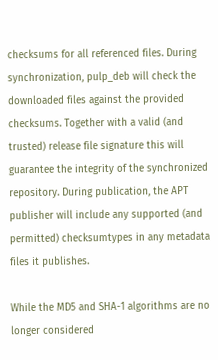checksums for all referenced files. During synchronization, pulp_deb will check the downloaded files against the provided checksums. Together with a valid (and trusted) release file signature this will guarantee the integrity of the synchronized repository. During publication, the APT publisher will include any supported (and permitted) checksumtypes in any metadata files it publishes.

While the MD5 and SHA-1 algorithms are no longer considered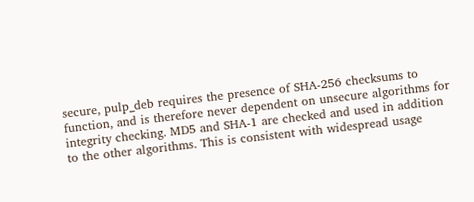secure, pulp_deb requires the presence of SHA-256 checksums to function, and is therefore never dependent on unsecure algorithms for integrity checking. MD5 and SHA-1 are checked and used in addition to the other algorithms. This is consistent with widespread usage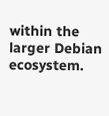within the larger Debian ecosystem.